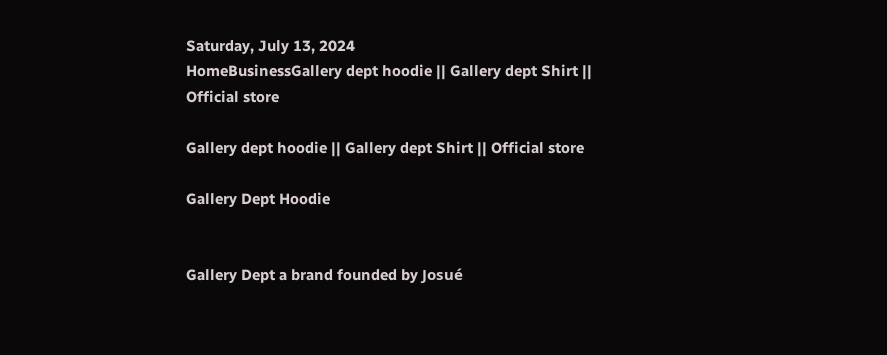Saturday, July 13, 2024
HomeBusinessGallery dept hoodie || Gallery dept Shirt || Official store

Gallery dept hoodie || Gallery dept Shirt || Official store

Gallery Dept Hoodie


Gallery Dept a brand founded by Josué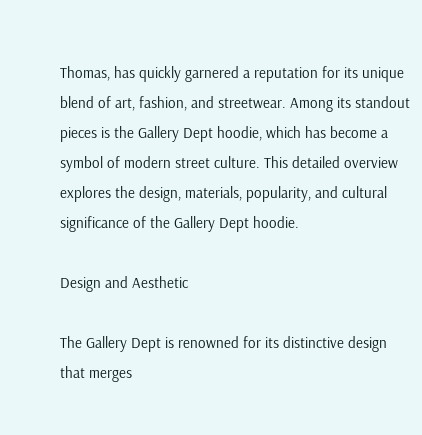Thomas, has quickly garnered a reputation for its unique blend of art, fashion, and streetwear. Among its standout pieces is the Gallery Dept hoodie, which has become a symbol of modern street culture. This detailed overview explores the design, materials, popularity, and cultural significance of the Gallery Dept hoodie.

Design and Aesthetic

The Gallery Dept is renowned for its distinctive design that merges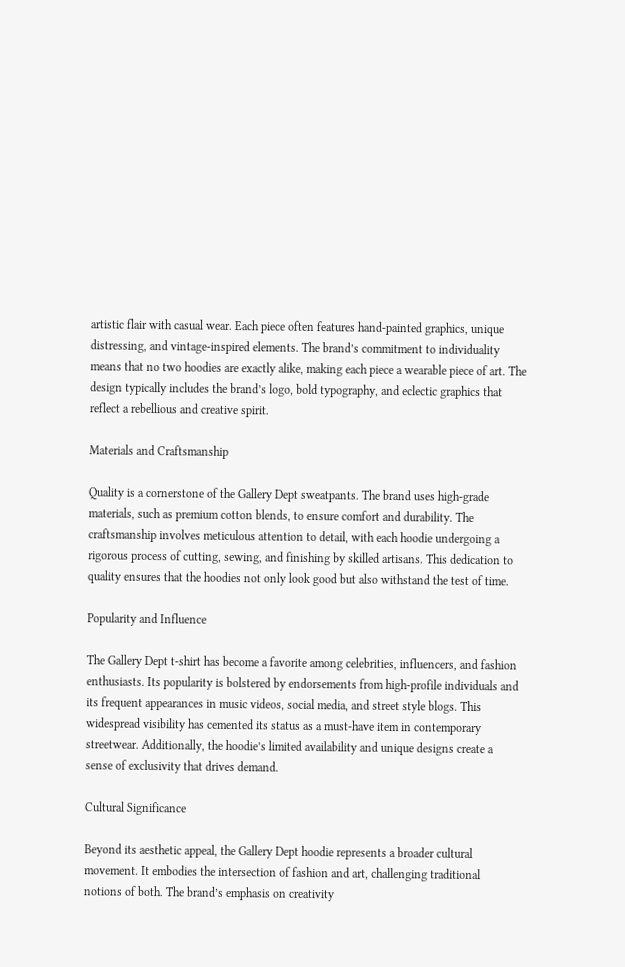artistic flair with casual wear. Each piece often features hand-painted graphics, unique distressing, and vintage-inspired elements. The brand’s commitment to individuality means that no two hoodies are exactly alike, making each piece a wearable piece of art. The design typically includes the brand’s logo, bold typography, and eclectic graphics that reflect a rebellious and creative spirit.

Materials and Craftsmanship

Quality is a cornerstone of the Gallery Dept sweatpants. The brand uses high-grade materials, such as premium cotton blends, to ensure comfort and durability. The craftsmanship involves meticulous attention to detail, with each hoodie undergoing a rigorous process of cutting, sewing, and finishing by skilled artisans. This dedication to quality ensures that the hoodies not only look good but also withstand the test of time.

Popularity and Influence

The Gallery Dept t-shirt has become a favorite among celebrities, influencers, and fashion enthusiasts. Its popularity is bolstered by endorsements from high-profile individuals and its frequent appearances in music videos, social media, and street style blogs. This widespread visibility has cemented its status as a must-have item in contemporary streetwear. Additionally, the hoodie’s limited availability and unique designs create a sense of exclusivity that drives demand.

Cultural Significance

Beyond its aesthetic appeal, the Gallery Dept hoodie represents a broader cultural movement. It embodies the intersection of fashion and art, challenging traditional notions of both. The brand’s emphasis on creativity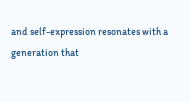and self-expression resonates with a generation that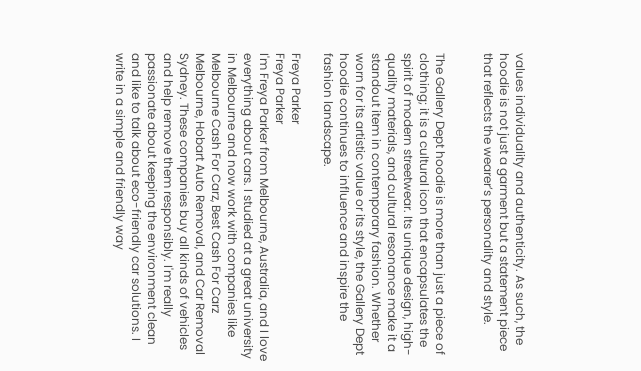values individuality and authenticity. As such, the hoodie is not just a garment but a statement piece that reflects the wearer’s personality and style.


The Gallery Dept hoodie is more than just a piece of clothing; it is a cultural icon that encapsulates the spirit of modern streetwear. Its unique design, high-quality materials, and cultural resonance make it a standout item in contemporary fashion. Whether worn for its artistic value or its style, the Gallery Dept hoodie continues to influence and inspire the fashion landscape.

Freya Parker
Freya Parker
I'm Freya Parker from Melbourne, Australia, and I love everything about cars. I studied at a great university in Melbourne and now work with companies like Melbourne Cash For Carz, Best Cash For Carz Melbourne, Hobart Auto Removal, and Car Removal Sydney. These companies buy all kinds of vehicles and help remove them responsibly. I'm really passionate about keeping the environment clean and like to talk about eco-friendly car solutions. I write in a simple and friendly way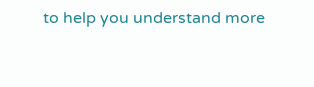to help you understand more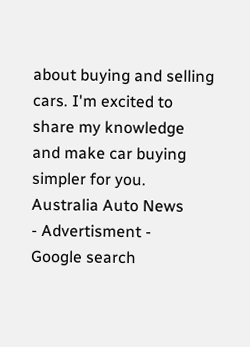about buying and selling cars. I'm excited to share my knowledge and make car buying simpler for you. Australia Auto News
- Advertisment -
Google search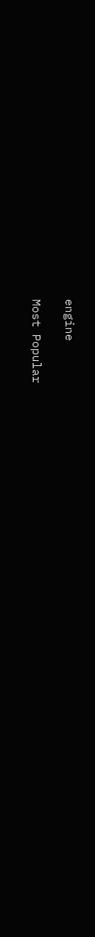engine

Most Popular